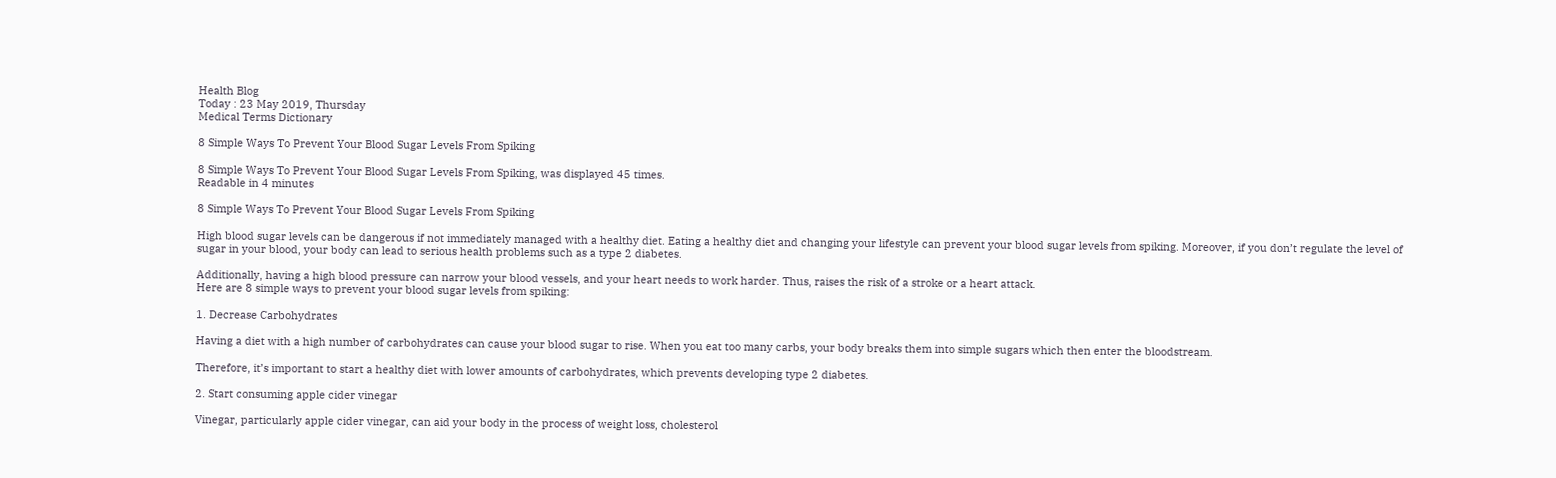Health Blog
Today : 23 May 2019, Thursday
Medical Terms Dictionary

8 Simple Ways To Prevent Your Blood Sugar Levels From Spiking

8 Simple Ways To Prevent Your Blood Sugar Levels From Spiking, was displayed 45 times.
Readable in 4 minutes

8 Simple Ways To Prevent Your Blood Sugar Levels From Spiking

High blood sugar levels can be dangerous if not immediately managed with a healthy diet. Eating a healthy diet and changing your lifestyle can prevent your blood sugar levels from spiking. Moreover, if you don’t regulate the level of sugar in your blood, your body can lead to serious health problems such as a type 2 diabetes.

Additionally, having a high blood pressure can narrow your blood vessels, and your heart needs to work harder. Thus, raises the risk of a stroke or a heart attack.
Here are 8 simple ways to prevent your blood sugar levels from spiking:

1. Decrease Carbohydrates

Having a diet with a high number of carbohydrates can cause your blood sugar to rise. When you eat too many carbs, your body breaks them into simple sugars which then enter the bloodstream.

Therefore, it’s important to start a healthy diet with lower amounts of carbohydrates, which prevents developing type 2 diabetes.

2. Start consuming apple cider vinegar

Vinegar, particularly apple cider vinegar, can aid your body in the process of weight loss, cholesterol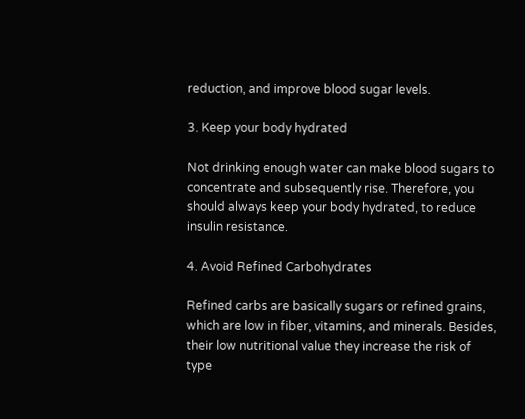reduction, and improve blood sugar levels.

3. Keep your body hydrated

Not drinking enough water can make blood sugars to concentrate and subsequently rise. Therefore, you should always keep your body hydrated, to reduce insulin resistance.

4. Avoid Refined Carbohydrates

Refined carbs are basically sugars or refined grains, which are low in fiber, vitamins, and minerals. Besides, their low nutritional value they increase the risk of type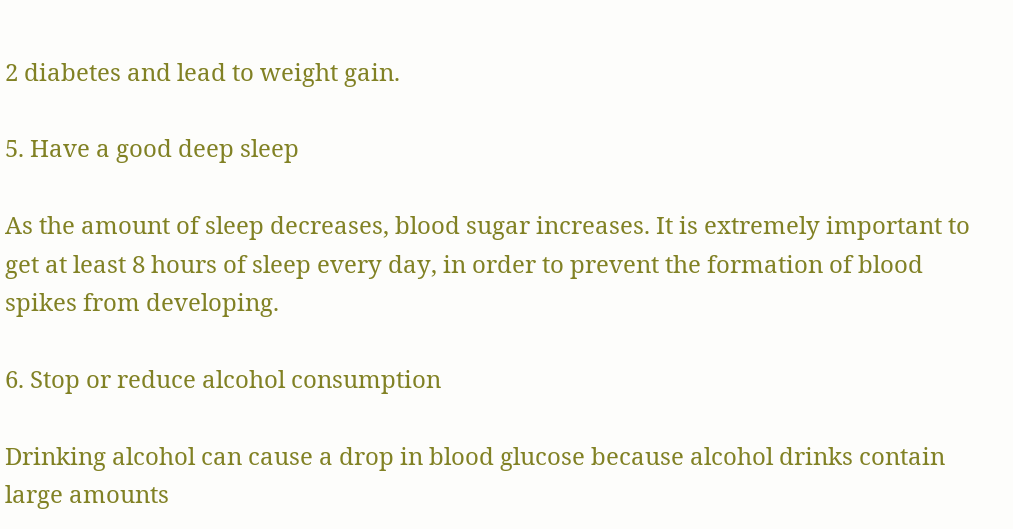2 diabetes and lead to weight gain.

5. Have a good deep sleep

As the amount of sleep decreases, blood sugar increases. It is extremely important to get at least 8 hours of sleep every day, in order to prevent the formation of blood spikes from developing.

6. Stop or reduce alcohol consumption

Drinking alcohol can cause a drop in blood glucose because alcohol drinks contain large amounts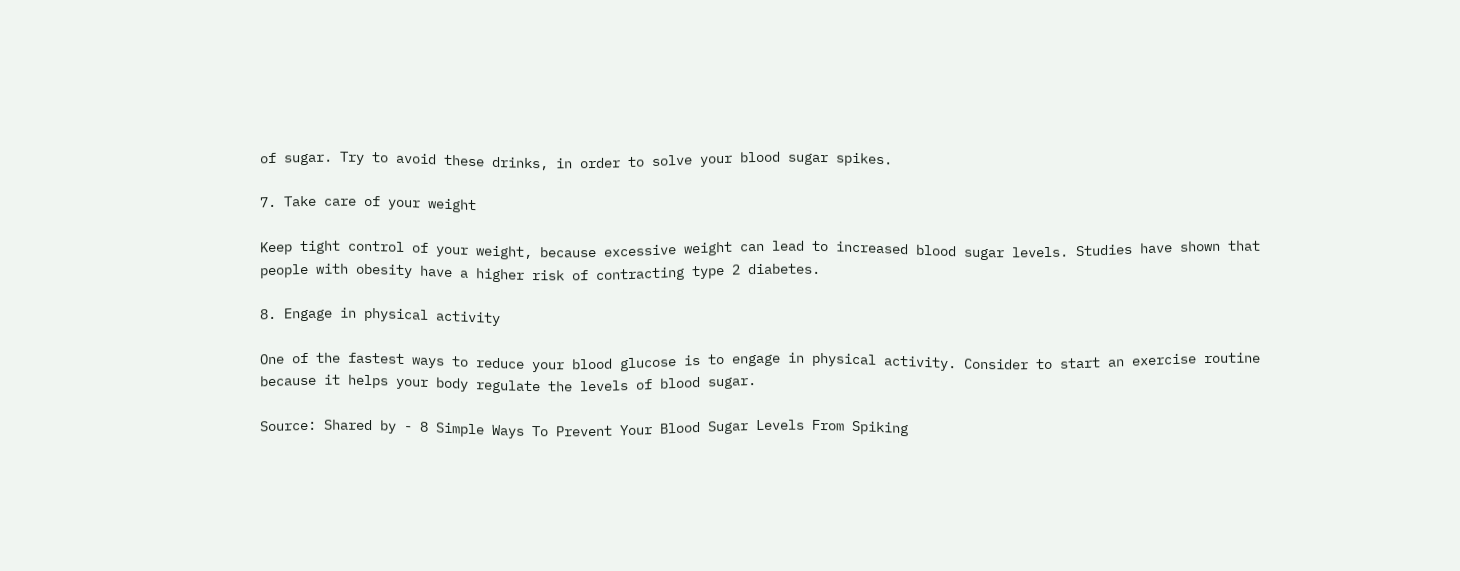of sugar. Try to avoid these drinks, in order to solve your blood sugar spikes.

7. Take care of your weight

Keep tight control of your weight, because excessive weight can lead to increased blood sugar levels. Studies have shown that people with obesity have a higher risk of contracting type 2 diabetes.

8. Engage in physical activity

One of the fastest ways to reduce your blood glucose is to engage in physical activity. Consider to start an exercise routine because it helps your body regulate the levels of blood sugar.

Source: Shared by - 8 Simple Ways To Prevent Your Blood Sugar Levels From Spiking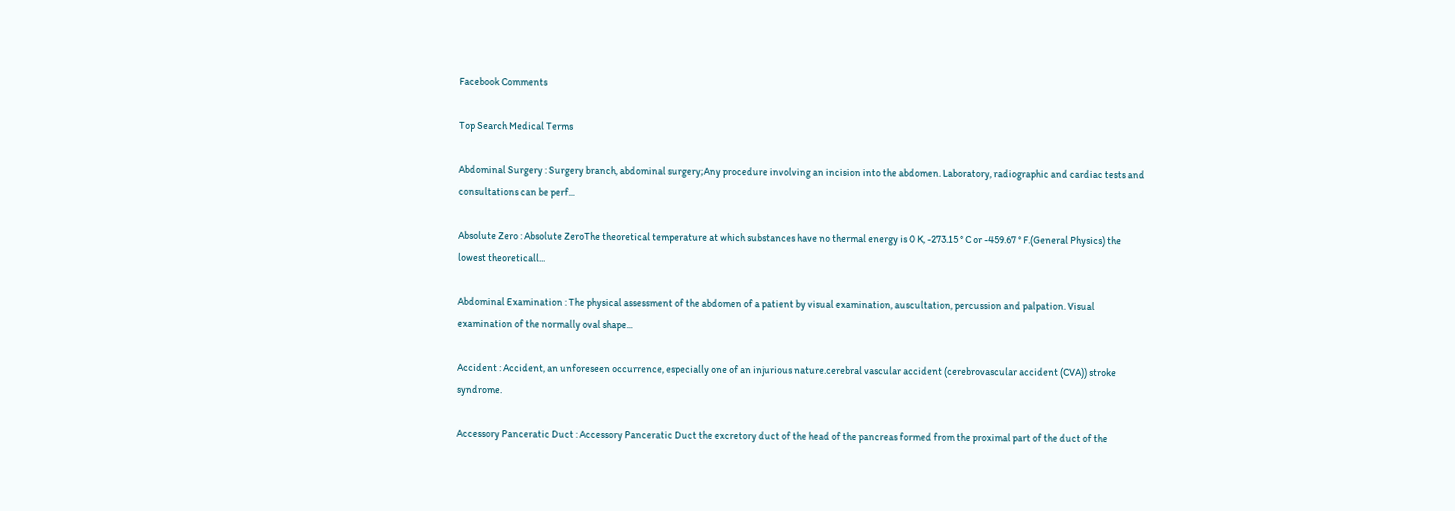Facebook Comments

Top Search Medical Terms

Abdominal Surgery : Surgery branch, abdominal surgery;Any procedure involving an incision into the abdomen. Laboratory, radiographic and cardiac tests and consultations can be perf...

Absolute Zero : Absolute ZeroThe theoretical temperature at which substances have no thermal energy is 0 K, -273.15 ° C or -459.67 ° F.(General Physics) the lowest theoreticall...

Abdominal Examination : The physical assessment of the abdomen of a patient by visual examination, auscultation, percussion and palpation. Visual examination of the normally oval shape...

Accident : Accident, an unforeseen occurrence, especially one of an injurious nature.cerebral vascular accident (cerebrovascular accident (CVA)) stroke syndrome.

Accessory Panceratic Duct : Accessory Panceratic Duct the excretory duct of the head of the pancreas formed from the proximal part of the duct of the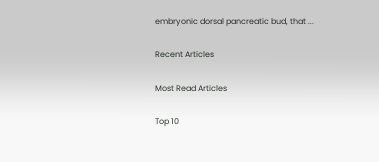embryonic dorsal pancreatic bud, that ...

Recent Articles

Most Read Articles

Top 10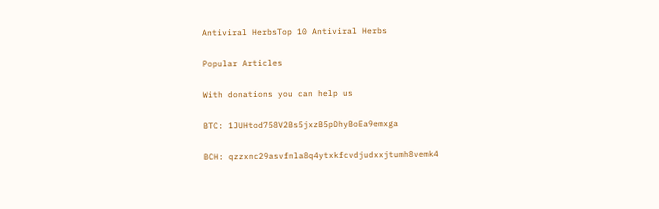Antiviral HerbsTop 10 Antiviral Herbs

Popular Articles

With donations you can help us

BTC: 1JUHtod758V2Bs5jxzB5pDhyBoEa9emxga

BCH: qzzxnc29asvfnla8q4ytxkfcvdjudxxjtumh8vemk4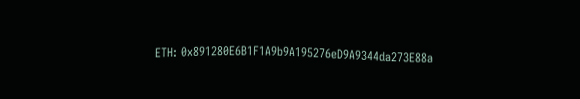ETH: 0x891280E6B1F1A9b9A195276eD9A9344da273E88a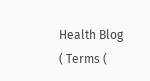Health Blog ( Terms (